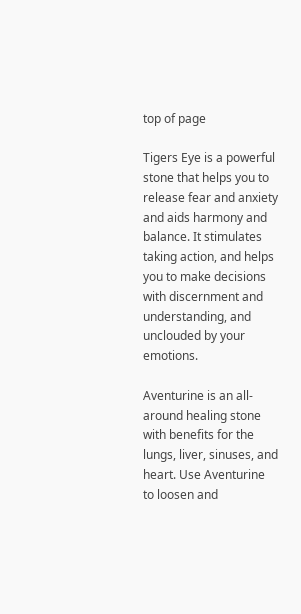top of page

Tigers Eye is a powerful stone that helps you to release fear and anxiety and aids harmony and balance. It stimulates taking action, and helps you to make decisions with discernment and understanding, and unclouded by your emotions.

Aventurine is an all-around healing stone with benefits for the lungs, liver, sinuses, and heart. Use Aventurine to loosen and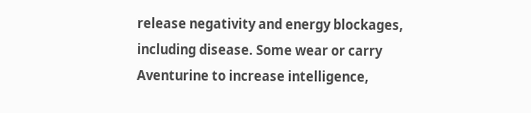release negativity and energy blockages, including disease. Some wear or carry Aventurine to increase intelligence,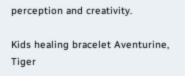perception and creativity.

Kids healing bracelet Aventurine, Tiger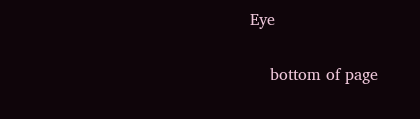Eye

    bottom of page